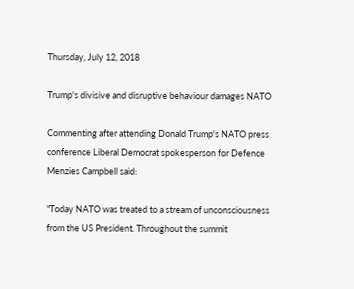Thursday, July 12, 2018

Trump's divisive and disruptive behaviour damages NATO

Commenting after attending Donald Trump's NATO press conference Liberal Democrat spokesperson for Defence Menzies Campbell said:

"Today NATO was treated to a stream of unconsciousness from the US President. Throughout the summit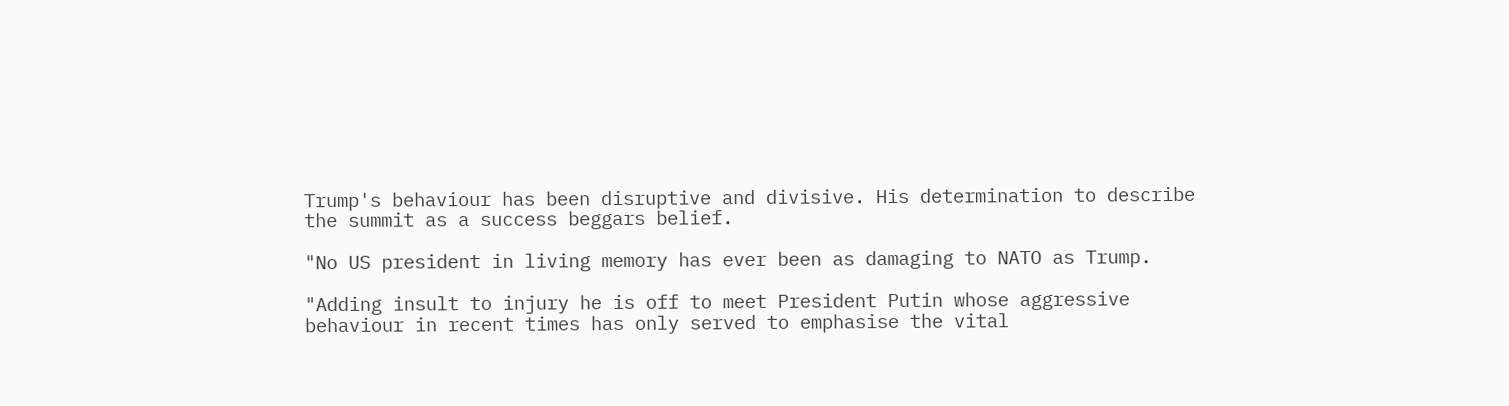Trump's behaviour has been disruptive and divisive. His determination to describe the summit as a success beggars belief.

"No US president in living memory has ever been as damaging to NATO as Trump.

"Adding insult to injury he is off to meet President Putin whose aggressive behaviour in recent times has only served to emphasise the vital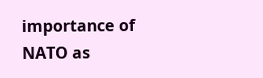importance of NATO as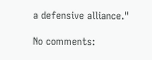a defensive alliance."

No comments: